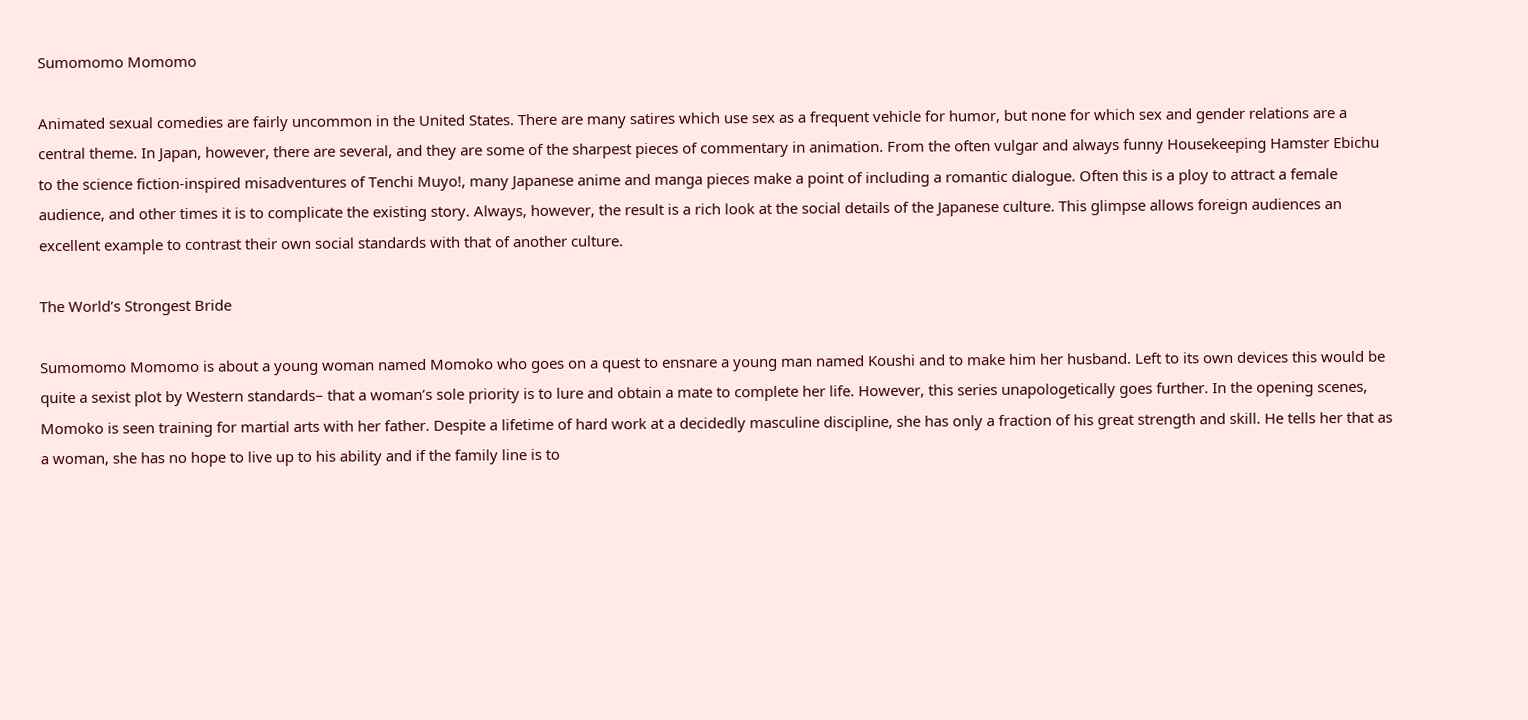Sumomomo Momomo

Animated sexual comedies are fairly uncommon in the United States. There are many satires which use sex as a frequent vehicle for humor, but none for which sex and gender relations are a central theme. In Japan, however, there are several, and they are some of the sharpest pieces of commentary in animation. From the often vulgar and always funny Housekeeping Hamster Ebichu to the science fiction-inspired misadventures of Tenchi Muyo!, many Japanese anime and manga pieces make a point of including a romantic dialogue. Often this is a ploy to attract a female audience, and other times it is to complicate the existing story. Always, however, the result is a rich look at the social details of the Japanese culture. This glimpse allows foreign audiences an excellent example to contrast their own social standards with that of another culture.

The World’s Strongest Bride

Sumomomo Momomo is about a young woman named Momoko who goes on a quest to ensnare a young man named Koushi and to make him her husband. Left to its own devices this would be quite a sexist plot by Western standards– that a woman’s sole priority is to lure and obtain a mate to complete her life. However, this series unapologetically goes further. In the opening scenes, Momoko is seen training for martial arts with her father. Despite a lifetime of hard work at a decidedly masculine discipline, she has only a fraction of his great strength and skill. He tells her that as a woman, she has no hope to live up to his ability and if the family line is to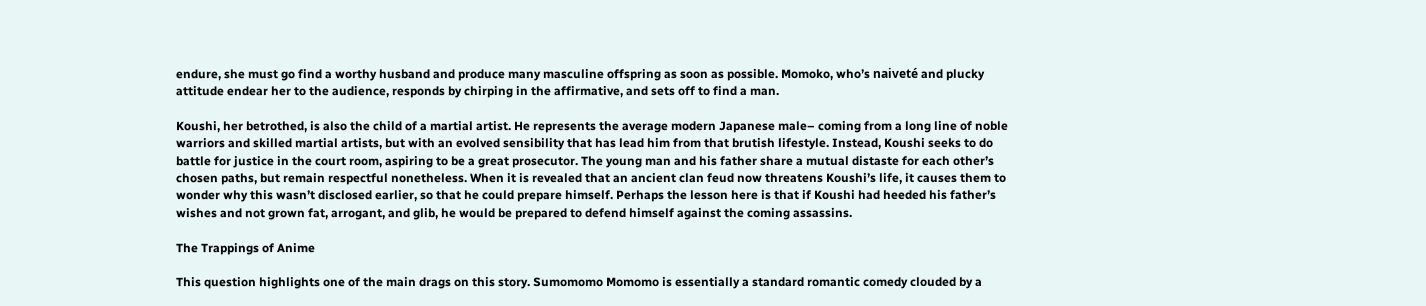endure, she must go find a worthy husband and produce many masculine offspring as soon as possible. Momoko, who’s naiveté and plucky attitude endear her to the audience, responds by chirping in the affirmative, and sets off to find a man.

Koushi, her betrothed, is also the child of a martial artist. He represents the average modern Japanese male– coming from a long line of noble warriors and skilled martial artists, but with an evolved sensibility that has lead him from that brutish lifestyle. Instead, Koushi seeks to do battle for justice in the court room, aspiring to be a great prosecutor. The young man and his father share a mutual distaste for each other’s chosen paths, but remain respectful nonetheless. When it is revealed that an ancient clan feud now threatens Koushi’s life, it causes them to wonder why this wasn’t disclosed earlier, so that he could prepare himself. Perhaps the lesson here is that if Koushi had heeded his father’s wishes and not grown fat, arrogant, and glib, he would be prepared to defend himself against the coming assassins.

The Trappings of Anime

This question highlights one of the main drags on this story. Sumomomo Momomo is essentially a standard romantic comedy clouded by a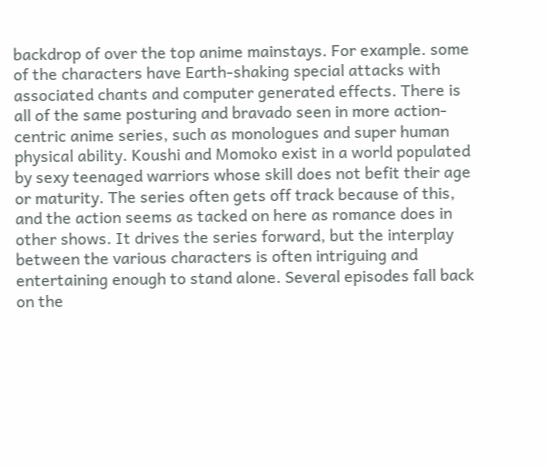backdrop of over the top anime mainstays. For example. some of the characters have Earth-shaking special attacks with associated chants and computer generated effects. There is all of the same posturing and bravado seen in more action-centric anime series, such as monologues and super human physical ability. Koushi and Momoko exist in a world populated by sexy teenaged warriors whose skill does not befit their age or maturity. The series often gets off track because of this, and the action seems as tacked on here as romance does in other shows. It drives the series forward, but the interplay between the various characters is often intriguing and entertaining enough to stand alone. Several episodes fall back on the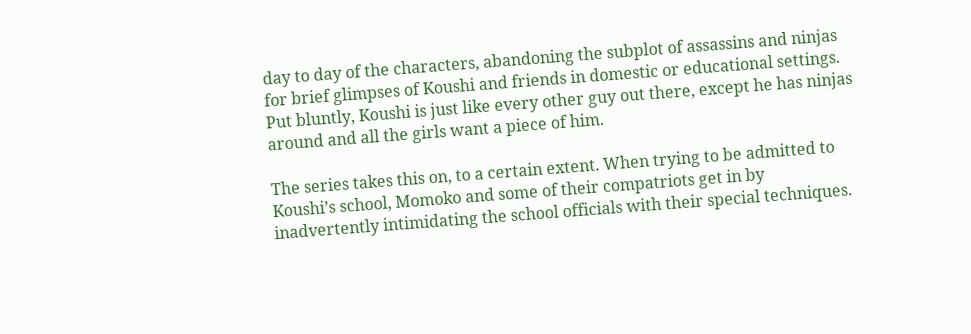day to day of the characters, abandoning the subplot of assassins and ninjas for brief glimpses of Koushi and friends in domestic or educational settings. Put bluntly, Koushi is just like every other guy out there, except he has ninjas around and all the girls want a piece of him.

The series takes this on, to a certain extent. When trying to be admitted to Koushi’s school, Momoko and some of their compatriots get in by inadvertently intimidating the school officials with their special techniques.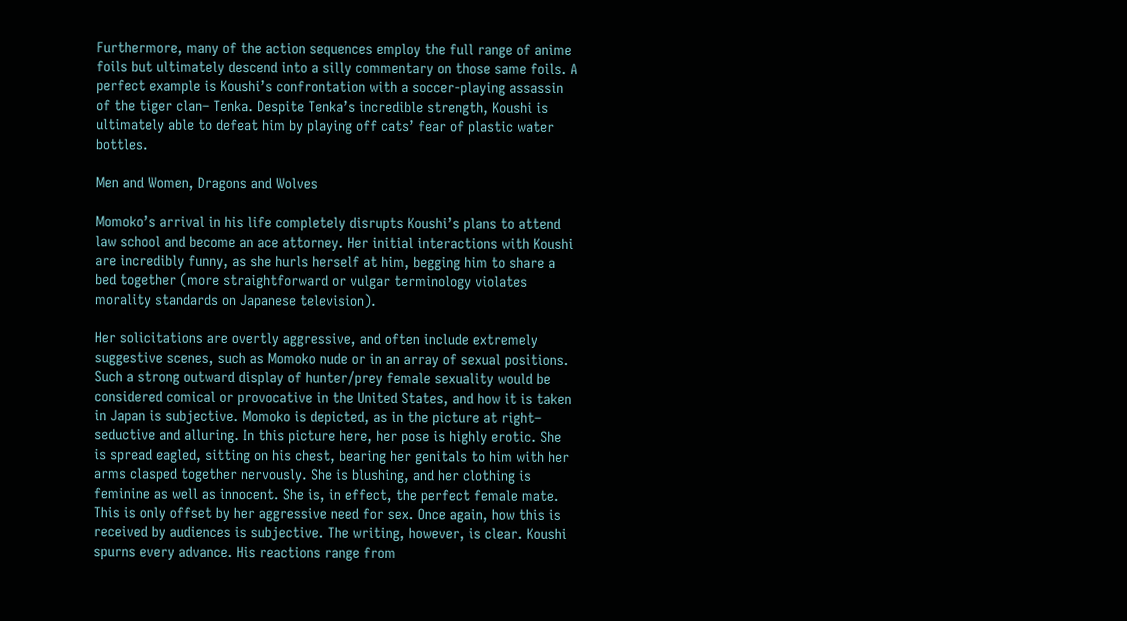Furthermore, many of the action sequences employ the full range of anime foils but ultimately descend into a silly commentary on those same foils. A perfect example is Koushi’s confrontation with a soccer-playing assassin of the tiger clan– Tenka. Despite Tenka’s incredible strength, Koushi is ultimately able to defeat him by playing off cats’ fear of plastic water bottles.

Men and Women, Dragons and Wolves

Momoko’s arrival in his life completely disrupts Koushi’s plans to attend law school and become an ace attorney. Her initial interactions with Koushi are incredibly funny, as she hurls herself at him, begging him to share a bed together (more straightforward or vulgar terminology violates morality standards on Japanese television).

Her solicitations are overtly aggressive, and often include extremely suggestive scenes, such as Momoko nude or in an array of sexual positions. Such a strong outward display of hunter/prey female sexuality would be considered comical or provocative in the United States, and how it is taken in Japan is subjective. Momoko is depicted, as in the picture at right– seductive and alluring. In this picture here, her pose is highly erotic. She is spread eagled, sitting on his chest, bearing her genitals to him with her arms clasped together nervously. She is blushing, and her clothing is feminine as well as innocent. She is, in effect, the perfect female mate. This is only offset by her aggressive need for sex. Once again, how this is received by audiences is subjective. The writing, however, is clear. Koushi spurns every advance. His reactions range from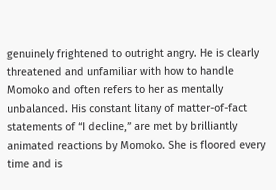genuinely frightened to outright angry. He is clearly threatened and unfamiliar with how to handle Momoko and often refers to her as mentally unbalanced. His constant litany of matter-of-fact statements of “I decline,” are met by brilliantly animated reactions by Momoko. She is floored every time and is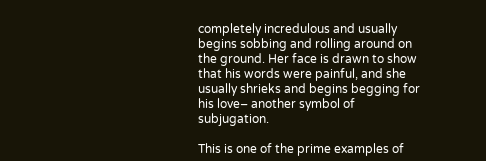completely incredulous and usually begins sobbing and rolling around on the ground. Her face is drawn to show that his words were painful, and she usually shrieks and begins begging for his love– another symbol of subjugation.

This is one of the prime examples of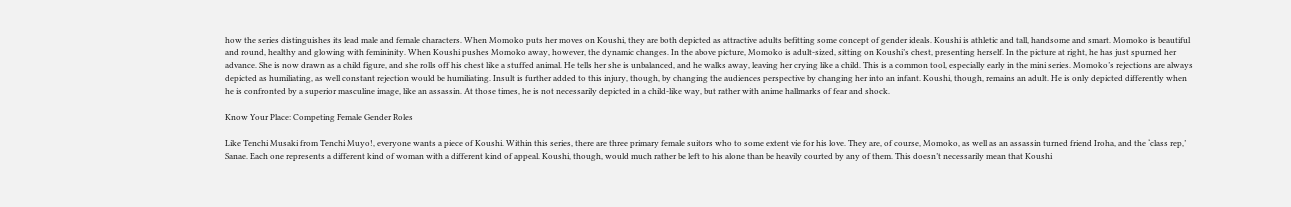how the series distinguishes its lead male and female characters. When Momoko puts her moves on Koushi, they are both depicted as attractive adults befitting some concept of gender ideals. Koushi is athletic and tall, handsome and smart. Momoko is beautiful and round, healthy and glowing with femininity. When Koushi pushes Momoko away, however, the dynamic changes. In the above picture, Momoko is adult-sized, sitting on Koushi’s chest, presenting herself. In the picture at right, he has just spurned her advance. She is now drawn as a child figure, and she rolls off his chest like a stuffed animal. He tells her she is unbalanced, and he walks away, leaving her crying like a child. This is a common tool, especially early in the mini series. Momoko’s rejections are always depicted as humiliating, as well constant rejection would be humiliating. Insult is further added to this injury, though, by changing the audiences perspective by changing her into an infant. Koushi, though, remains an adult. He is only depicted differently when he is confronted by a superior masculine image, like an assassin. At those times, he is not necessarily depicted in a child-like way, but rather with anime hallmarks of fear and shock.

Know Your Place: Competing Female Gender Roles

Like Tenchi Musaki from Tenchi Muyo!, everyone wants a piece of Koushi. Within this series, there are three primary female suitors who to some extent vie for his love. They are, of course, Momoko, as well as an assassin turned friend Iroha, and the ‘class rep,’ Sanae. Each one represents a different kind of woman with a different kind of appeal. Koushi, though, would much rather be left to his alone than be heavily courted by any of them. This doesn’t necessarily mean that Koushi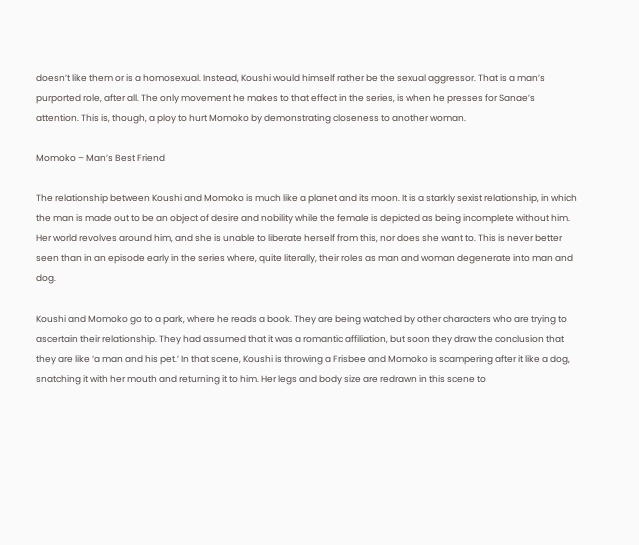doesn’t like them or is a homosexual. Instead, Koushi would himself rather be the sexual aggressor. That is a man’s purported role, after all. The only movement he makes to that effect in the series, is when he presses for Sanae’s attention. This is, though, a ploy to hurt Momoko by demonstrating closeness to another woman.

Momoko – Man’s Best Friend

The relationship between Koushi and Momoko is much like a planet and its moon. It is a starkly sexist relationship, in which the man is made out to be an object of desire and nobility while the female is depicted as being incomplete without him. Her world revolves around him, and she is unable to liberate herself from this, nor does she want to. This is never better seen than in an episode early in the series where, quite literally, their roles as man and woman degenerate into man and dog.

Koushi and Momoko go to a park, where he reads a book. They are being watched by other characters who are trying to ascertain their relationship. They had assumed that it was a romantic affiliation, but soon they draw the conclusion that they are like ‘a man and his pet.’ In that scene, Koushi is throwing a Frisbee and Momoko is scampering after it like a dog, snatching it with her mouth and returning it to him. Her legs and body size are redrawn in this scene to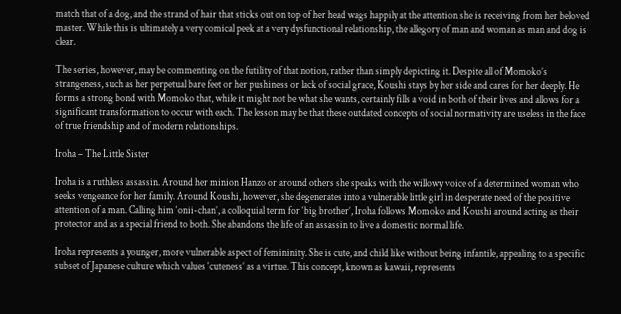match that of a dog, and the strand of hair that sticks out on top of her head wags happily at the attention she is receiving from her beloved master. While this is ultimately a very comical peek at a very dysfunctional relationship, the allegory of man and woman as man and dog is clear.

The series, however, may be commenting on the futility of that notion, rather than simply depicting it. Despite all of Momoko’s strangeness, such as her perpetual bare feet or her pushiness or lack of social grace, Koushi stays by her side and cares for her deeply. He forms a strong bond with Momoko that, while it might not be what she wants, certainly fills a void in both of their lives and allows for a significant transformation to occur with each. The lesson may be that these outdated concepts of social normativity are useless in the face of true friendship and of modern relationships.

Iroha – The Little Sister

Iroha is a ruthless assassin. Around her minion Hanzo or around others she speaks with the willowy voice of a determined woman who seeks vengeance for her family. Around Koushi, however, she degenerates into a vulnerable little girl in desperate need of the positive attention of a man. Calling him ‘onii-chan’, a colloquial term for ‘big brother’, Iroha follows Momoko and Koushi around acting as their protector and as a special friend to both. She abandons the life of an assassin to live a domestic normal life.

Iroha represents a younger, more vulnerable aspect of femininity. She is cute, and child like without being infantile, appealing to a specific subset of Japanese culture which values ‘cuteness’ as a virtue. This concept, known as kawaii, represents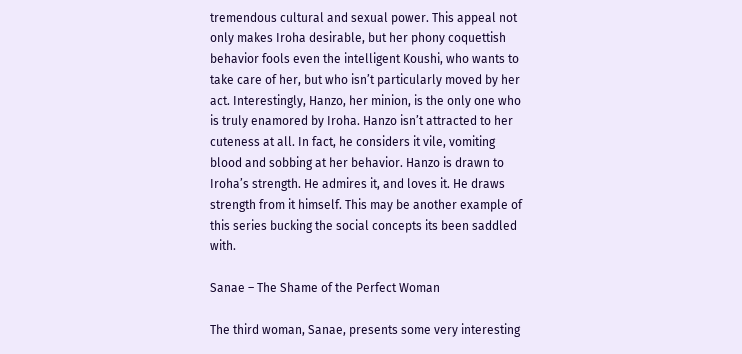tremendous cultural and sexual power. This appeal not only makes Iroha desirable, but her phony coquettish behavior fools even the intelligent Koushi, who wants to take care of her, but who isn’t particularly moved by her act. Interestingly, Hanzo, her minion, is the only one who is truly enamored by Iroha. Hanzo isn’t attracted to her cuteness at all. In fact, he considers it vile, vomiting blood and sobbing at her behavior. Hanzo is drawn to Iroha’s strength. He admires it, and loves it. He draws strength from it himself. This may be another example of this series bucking the social concepts its been saddled with.

Sanae – The Shame of the Perfect Woman

The third woman, Sanae, presents some very interesting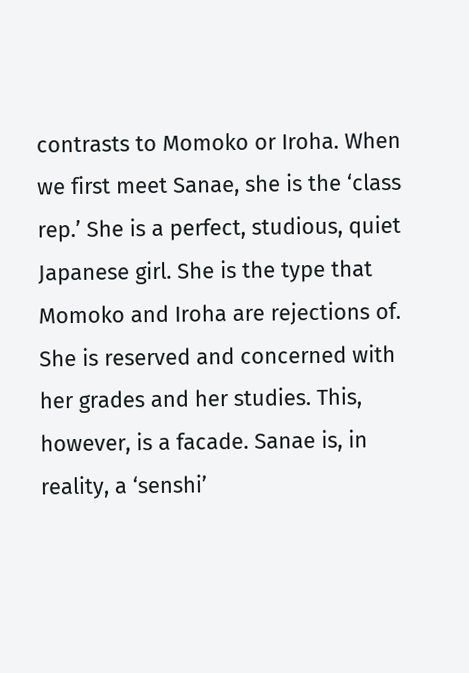contrasts to Momoko or Iroha. When we first meet Sanae, she is the ‘class rep.’ She is a perfect, studious, quiet Japanese girl. She is the type that Momoko and Iroha are rejections of. She is reserved and concerned with her grades and her studies. This, however, is a facade. Sanae is, in reality, a ‘senshi’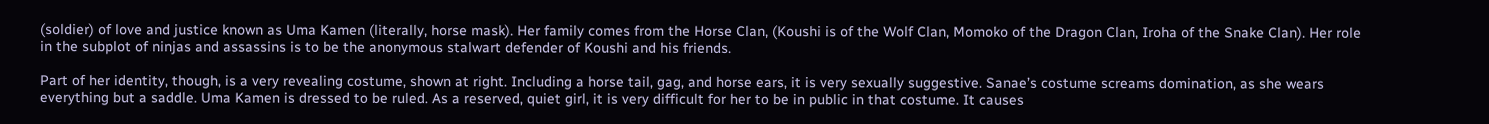(soldier) of love and justice known as Uma Kamen (literally, horse mask). Her family comes from the Horse Clan, (Koushi is of the Wolf Clan, Momoko of the Dragon Clan, Iroha of the Snake Clan). Her role in the subplot of ninjas and assassins is to be the anonymous stalwart defender of Koushi and his friends.

Part of her identity, though, is a very revealing costume, shown at right. Including a horse tail, gag, and horse ears, it is very sexually suggestive. Sanae’s costume screams domination, as she wears everything but a saddle. Uma Kamen is dressed to be ruled. As a reserved, quiet girl, it is very difficult for her to be in public in that costume. It causes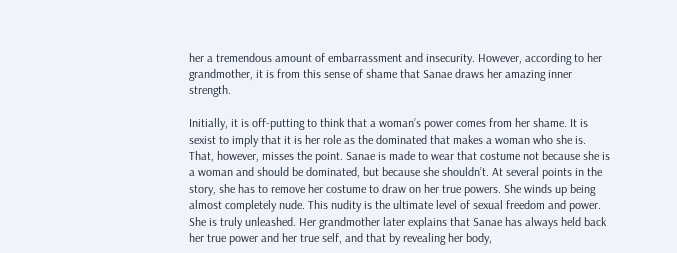her a tremendous amount of embarrassment and insecurity. However, according to her grandmother, it is from this sense of shame that Sanae draws her amazing inner strength.

Initially, it is off-putting to think that a woman’s power comes from her shame. It is sexist to imply that it is her role as the dominated that makes a woman who she is. That, however, misses the point. Sanae is made to wear that costume not because she is a woman and should be dominated, but because she shouldn’t. At several points in the story, she has to remove her costume to draw on her true powers. She winds up being almost completely nude. This nudity is the ultimate level of sexual freedom and power. She is truly unleashed. Her grandmother later explains that Sanae has always held back her true power and her true self, and that by revealing her body,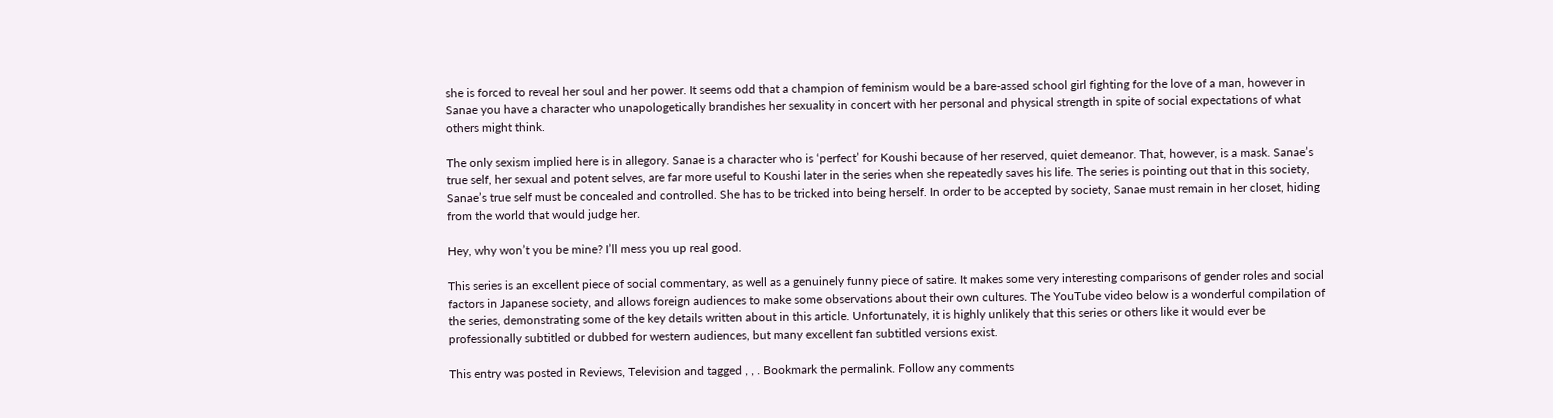she is forced to reveal her soul and her power. It seems odd that a champion of feminism would be a bare-assed school girl fighting for the love of a man, however in Sanae you have a character who unapologetically brandishes her sexuality in concert with her personal and physical strength in spite of social expectations of what others might think.

The only sexism implied here is in allegory. Sanae is a character who is ‘perfect’ for Koushi because of her reserved, quiet demeanor. That, however, is a mask. Sanae’s true self, her sexual and potent selves, are far more useful to Koushi later in the series when she repeatedly saves his life. The series is pointing out that in this society, Sanae’s true self must be concealed and controlled. She has to be tricked into being herself. In order to be accepted by society, Sanae must remain in her closet, hiding from the world that would judge her.

Hey, why won’t you be mine? I’ll mess you up real good.

This series is an excellent piece of social commentary, as well as a genuinely funny piece of satire. It makes some very interesting comparisons of gender roles and social factors in Japanese society, and allows foreign audiences to make some observations about their own cultures. The YouTube video below is a wonderful compilation of the series, demonstrating some of the key details written about in this article. Unfortunately, it is highly unlikely that this series or others like it would ever be professionally subtitled or dubbed for western audiences, but many excellent fan subtitled versions exist.

This entry was posted in Reviews, Television and tagged , , . Bookmark the permalink. Follow any comments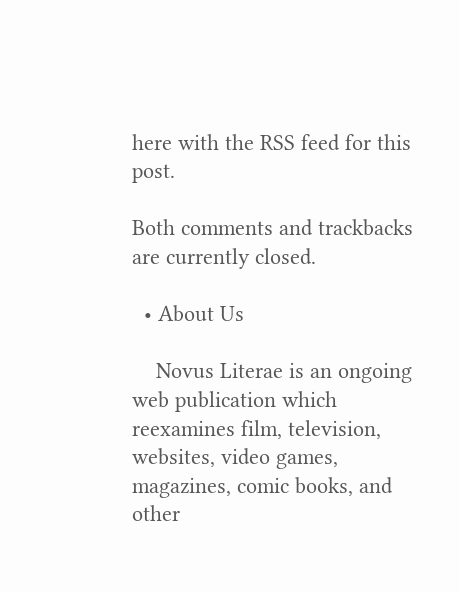here with the RSS feed for this post.

Both comments and trackbacks are currently closed.

  • About Us

    Novus Literae is an ongoing web publication which reexamines film, television, websites, video games, magazines, comic books, and other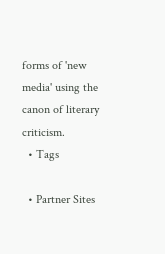forms of 'new media' using the canon of literary criticism.
  • Tags

  • Partner Sites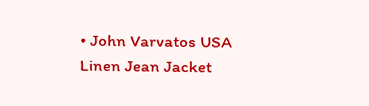• John Varvatos USA Linen Jean Jacket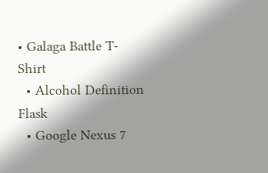• Galaga Battle T-Shirt
  • Alcohol Definition Flask
  • Google Nexus 7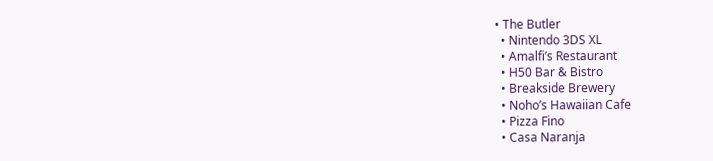• The Butler
  • Nintendo 3DS XL
  • Amalfi’s Restaurant
  • H50 Bar & Bistro
  • Breakside Brewery
  • Noho’s Hawaiian Cafe
  • Pizza Fino
  • Casa Naranja